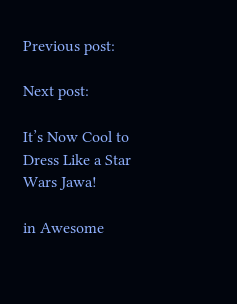Previous post:

Next post:

It’s Now Cool to Dress Like a Star Wars Jawa!

in Awesome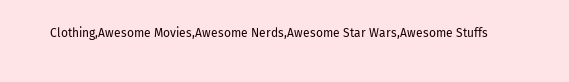Clothing,Awesome Movies,Awesome Nerds,Awesome Star Wars,Awesome Stuffs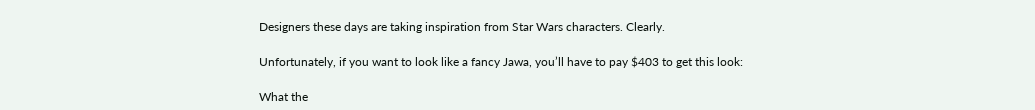Designers these days are taking inspiration from Star Wars characters. Clearly.

Unfortunately, if you want to look like a fancy Jawa, you’ll have to pay $403 to get this look:

What the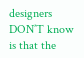designers DON’T know is that the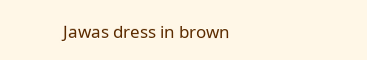Jawas dress in brown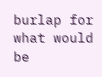burlap for what would be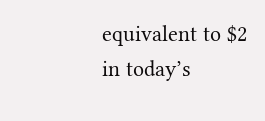equivalent to $2 in today’s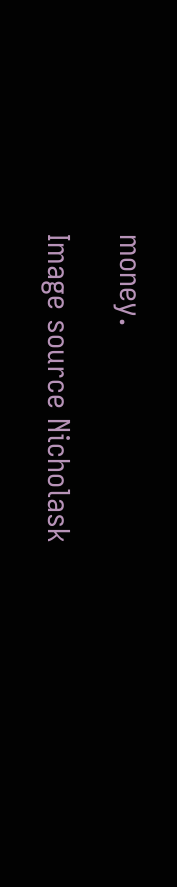money.

Image source Nicholask